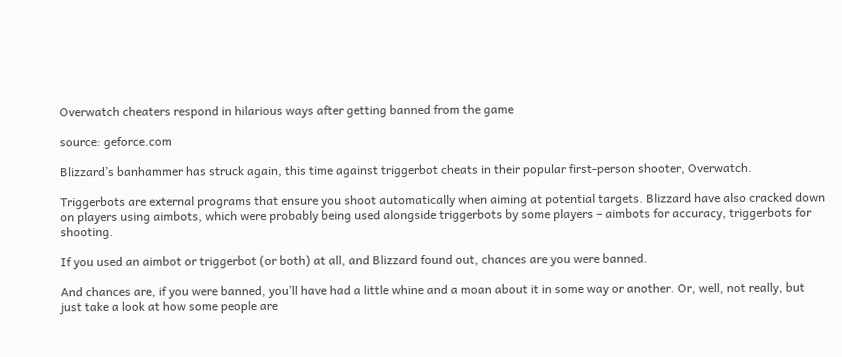Overwatch cheaters respond in hilarious ways after getting banned from the game

source: geforce.com

Blizzard’s banhammer has struck again, this time against triggerbot cheats in their popular first-person shooter, Overwatch.

Triggerbots are external programs that ensure you shoot automatically when aiming at potential targets. Blizzard have also cracked down on players using aimbots, which were probably being used alongside triggerbots by some players – aimbots for accuracy, triggerbots for shooting.

If you used an aimbot or triggerbot (or both) at all, and Blizzard found out, chances are you were banned.

And chances are, if you were banned, you’ll have had a little whine and a moan about it in some way or another. Or, well, not really, but just take a look at how some people are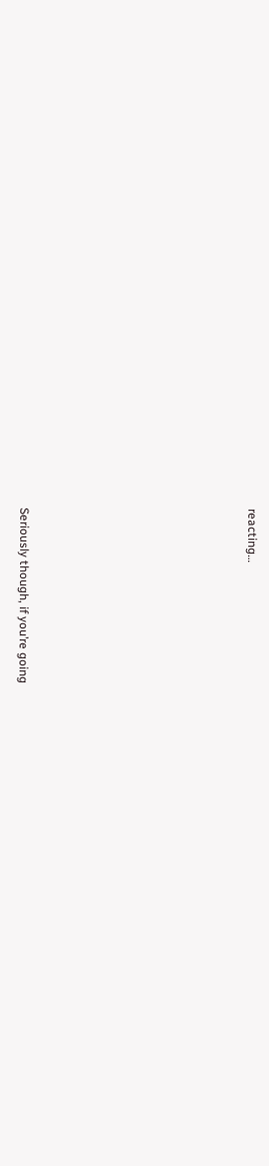reacting…












Seriously though, if you’re going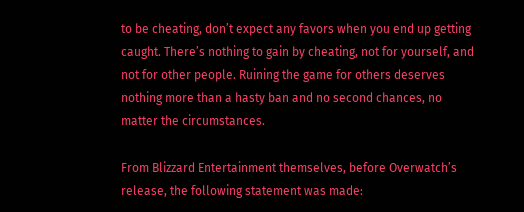to be cheating, don’t expect any favors when you end up getting caught. There’s nothing to gain by cheating, not for yourself, and not for other people. Ruining the game for others deserves nothing more than a hasty ban and no second chances, no matter the circumstances.

From Blizzard Entertainment themselves, before Overwatch’s release, the following statement was made: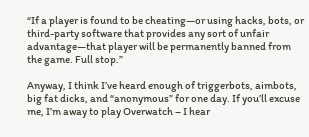“If a player is found to be cheating—or using hacks, bots, or third-party software that provides any sort of unfair advantage—that player will be permanently banned from the game. Full stop.”

Anyway, I think I’ve heard enough of triggerbots, aimbots, big fat dicks, and “anonymous” for one day. If you’ll excuse me, I’m away to play Overwatch – I hear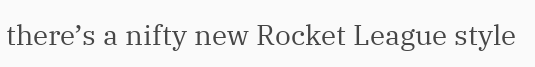there’s a nifty new Rocket League style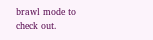brawl mode to check out.